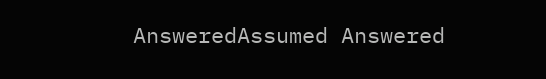AnsweredAssumed Answered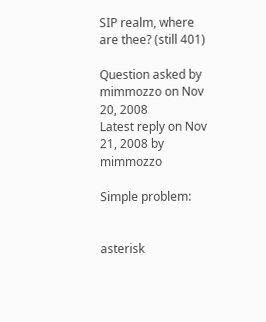SIP realm, where are thee? (still 401)

Question asked by mimmozzo on Nov 20, 2008
Latest reply on Nov 21, 2008 by mimmozzo

Simple problem:


asterisk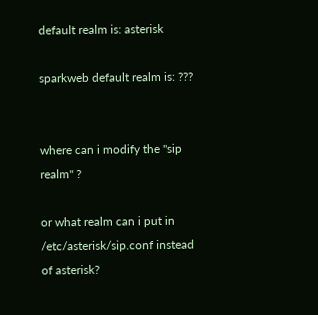default realm is: asterisk

sparkweb default realm is: ???


where can i modify the "sip realm" ?

or what realm can i put in /etc/asterisk/sip.conf instead of asterisk?